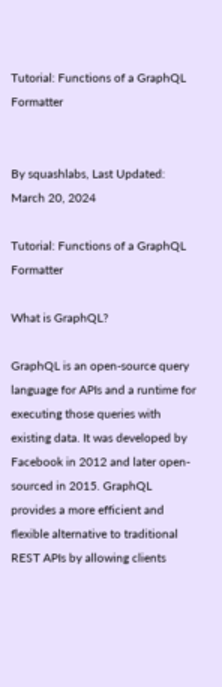Tutorial: Functions of a GraphQL Formatter


By squashlabs, Last Updated: March 20, 2024

Tutorial: Functions of a GraphQL Formatter

What is GraphQL?

GraphQL is an open-source query language for APIs and a runtime for executing those queries with existing data. It was developed by Facebook in 2012 and later open-sourced in 2015. GraphQL provides a more efficient and flexible alternative to traditional REST APIs by allowing clients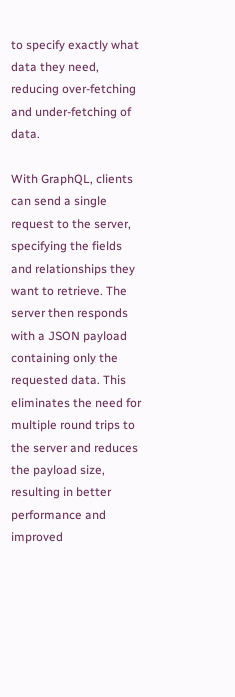to specify exactly what data they need, reducing over-fetching and under-fetching of data.

With GraphQL, clients can send a single request to the server, specifying the fields and relationships they want to retrieve. The server then responds with a JSON payload containing only the requested data. This eliminates the need for multiple round trips to the server and reduces the payload size, resulting in better performance and improved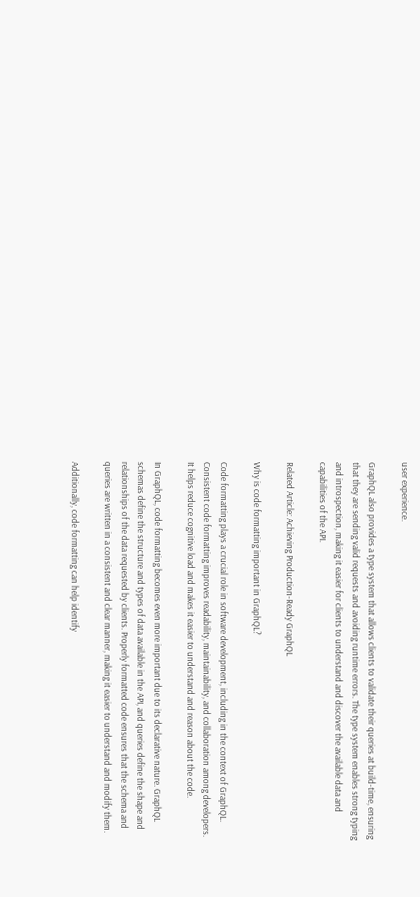user experience.

GraphQL also provides a type system that allows clients to validate their queries at build-time, ensuring that they are sending valid requests and avoiding runtime errors. The type system enables strong typing and introspection, making it easier for clients to understand and discover the available data and capabilities of the API.

Related Article: Achieving Production-Ready GraphQL

Why is code formatting important in GraphQL?

Code formatting plays a crucial role in software development, including in the context of GraphQL. Consistent code formatting improves readability, maintainability, and collaboration among developers. It helps reduce cognitive load and makes it easier to understand and reason about the code.

In GraphQL, code formatting becomes even more important due to its declarative nature. GraphQL schemas define the structure and types of data available in the API, and queries define the shape and relationships of the data requested by clients. Properly formatted code ensures that the schema and queries are written in a consistent and clear manner, making it easier to understand and modify them.

Additionally, code formatting can help identify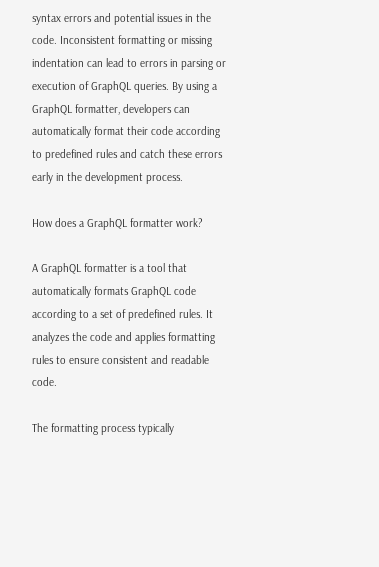syntax errors and potential issues in the code. Inconsistent formatting or missing indentation can lead to errors in parsing or execution of GraphQL queries. By using a GraphQL formatter, developers can automatically format their code according to predefined rules and catch these errors early in the development process.

How does a GraphQL formatter work?

A GraphQL formatter is a tool that automatically formats GraphQL code according to a set of predefined rules. It analyzes the code and applies formatting rules to ensure consistent and readable code.

The formatting process typically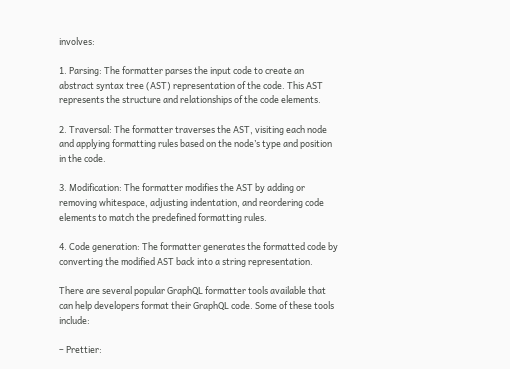involves:

1. Parsing: The formatter parses the input code to create an abstract syntax tree (AST) representation of the code. This AST represents the structure and relationships of the code elements.

2. Traversal: The formatter traverses the AST, visiting each node and applying formatting rules based on the node’s type and position in the code.

3. Modification: The formatter modifies the AST by adding or removing whitespace, adjusting indentation, and reordering code elements to match the predefined formatting rules.

4. Code generation: The formatter generates the formatted code by converting the modified AST back into a string representation.

There are several popular GraphQL formatter tools available that can help developers format their GraphQL code. Some of these tools include:

– Prettier: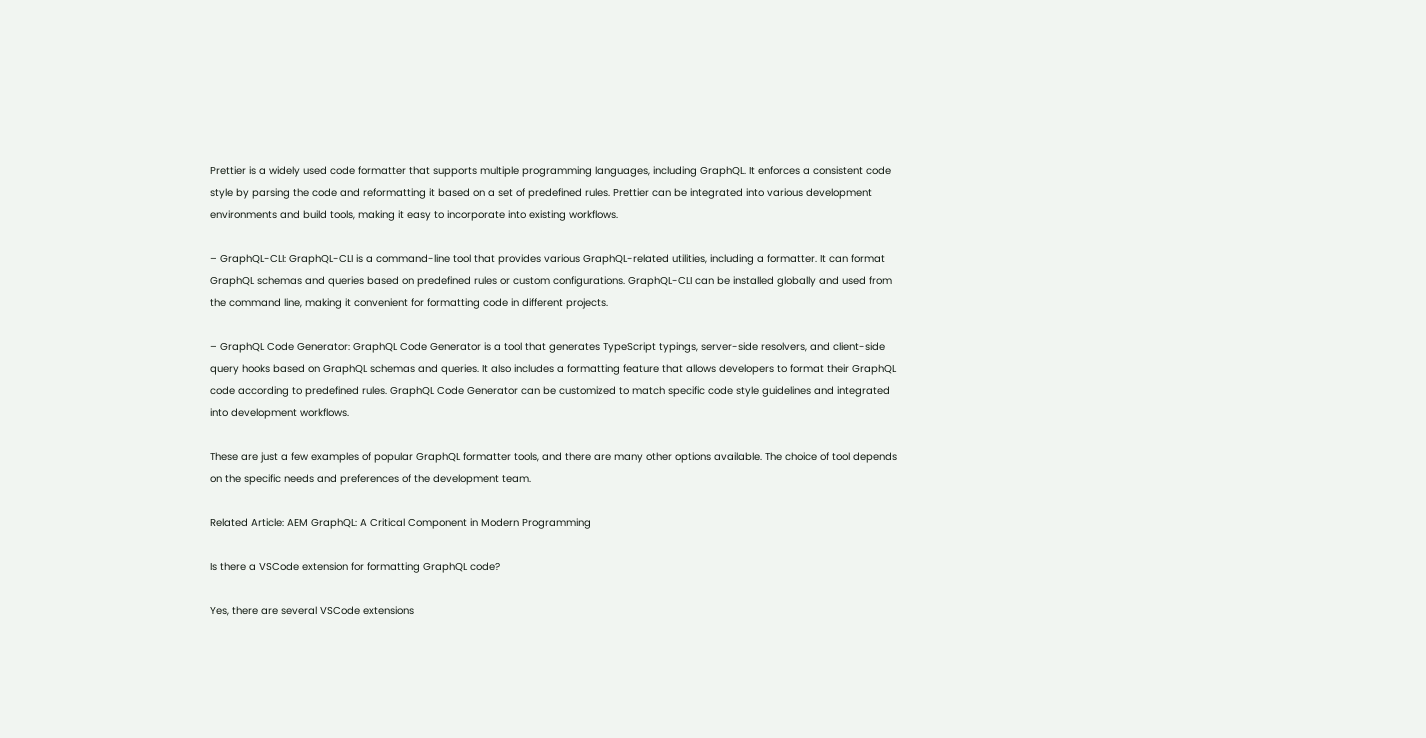Prettier is a widely used code formatter that supports multiple programming languages, including GraphQL. It enforces a consistent code style by parsing the code and reformatting it based on a set of predefined rules. Prettier can be integrated into various development environments and build tools, making it easy to incorporate into existing workflows.

– GraphQL-CLI: GraphQL-CLI is a command-line tool that provides various GraphQL-related utilities, including a formatter. It can format GraphQL schemas and queries based on predefined rules or custom configurations. GraphQL-CLI can be installed globally and used from the command line, making it convenient for formatting code in different projects.

– GraphQL Code Generator: GraphQL Code Generator is a tool that generates TypeScript typings, server-side resolvers, and client-side query hooks based on GraphQL schemas and queries. It also includes a formatting feature that allows developers to format their GraphQL code according to predefined rules. GraphQL Code Generator can be customized to match specific code style guidelines and integrated into development workflows.

These are just a few examples of popular GraphQL formatter tools, and there are many other options available. The choice of tool depends on the specific needs and preferences of the development team.

Related Article: AEM GraphQL: A Critical Component in Modern Programming

Is there a VSCode extension for formatting GraphQL code?

Yes, there are several VSCode extensions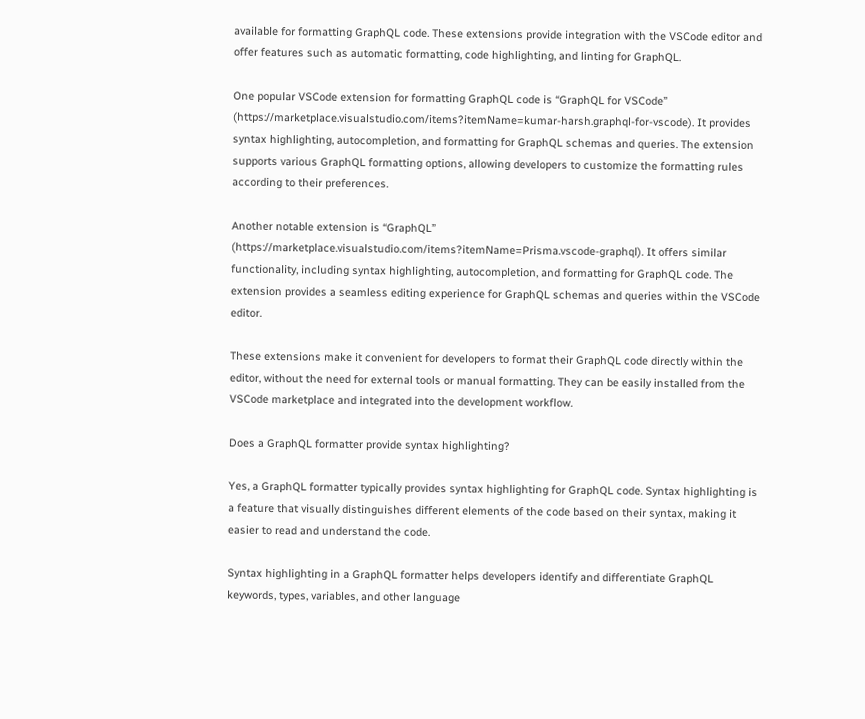available for formatting GraphQL code. These extensions provide integration with the VSCode editor and offer features such as automatic formatting, code highlighting, and linting for GraphQL.

One popular VSCode extension for formatting GraphQL code is “GraphQL for VSCode” (https://marketplace.visualstudio.com/items?itemName=kumar-harsh.graphql-for-vscode). It provides syntax highlighting, autocompletion, and formatting for GraphQL schemas and queries. The extension supports various GraphQL formatting options, allowing developers to customize the formatting rules according to their preferences.

Another notable extension is “GraphQL” (https://marketplace.visualstudio.com/items?itemName=Prisma.vscode-graphql). It offers similar functionality, including syntax highlighting, autocompletion, and formatting for GraphQL code. The extension provides a seamless editing experience for GraphQL schemas and queries within the VSCode editor.

These extensions make it convenient for developers to format their GraphQL code directly within the editor, without the need for external tools or manual formatting. They can be easily installed from the VSCode marketplace and integrated into the development workflow.

Does a GraphQL formatter provide syntax highlighting?

Yes, a GraphQL formatter typically provides syntax highlighting for GraphQL code. Syntax highlighting is a feature that visually distinguishes different elements of the code based on their syntax, making it easier to read and understand the code.

Syntax highlighting in a GraphQL formatter helps developers identify and differentiate GraphQL keywords, types, variables, and other language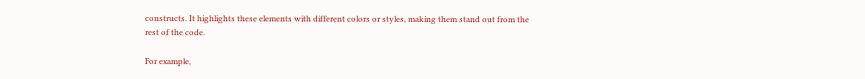constructs. It highlights these elements with different colors or styles, making them stand out from the rest of the code.

For example,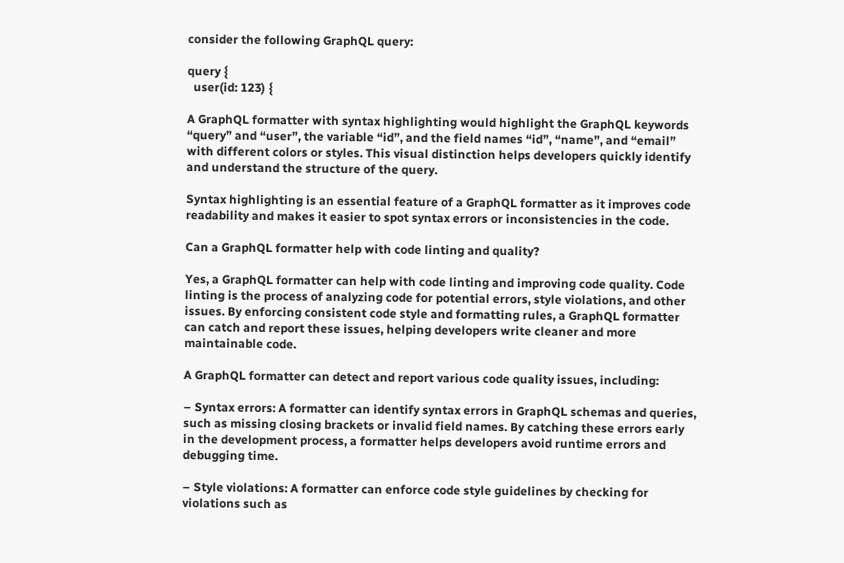consider the following GraphQL query:

query {
  user(id: 123) {

A GraphQL formatter with syntax highlighting would highlight the GraphQL keywords “query” and “user”, the variable “id”, and the field names “id”, “name”, and “email” with different colors or styles. This visual distinction helps developers quickly identify and understand the structure of the query.

Syntax highlighting is an essential feature of a GraphQL formatter as it improves code readability and makes it easier to spot syntax errors or inconsistencies in the code.

Can a GraphQL formatter help with code linting and quality?

Yes, a GraphQL formatter can help with code linting and improving code quality. Code linting is the process of analyzing code for potential errors, style violations, and other issues. By enforcing consistent code style and formatting rules, a GraphQL formatter can catch and report these issues, helping developers write cleaner and more maintainable code.

A GraphQL formatter can detect and report various code quality issues, including:

– Syntax errors: A formatter can identify syntax errors in GraphQL schemas and queries, such as missing closing brackets or invalid field names. By catching these errors early in the development process, a formatter helps developers avoid runtime errors and debugging time.

– Style violations: A formatter can enforce code style guidelines by checking for violations such as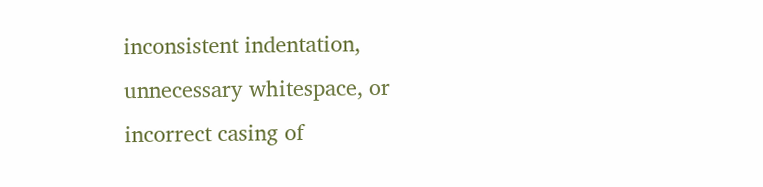inconsistent indentation, unnecessary whitespace, or incorrect casing of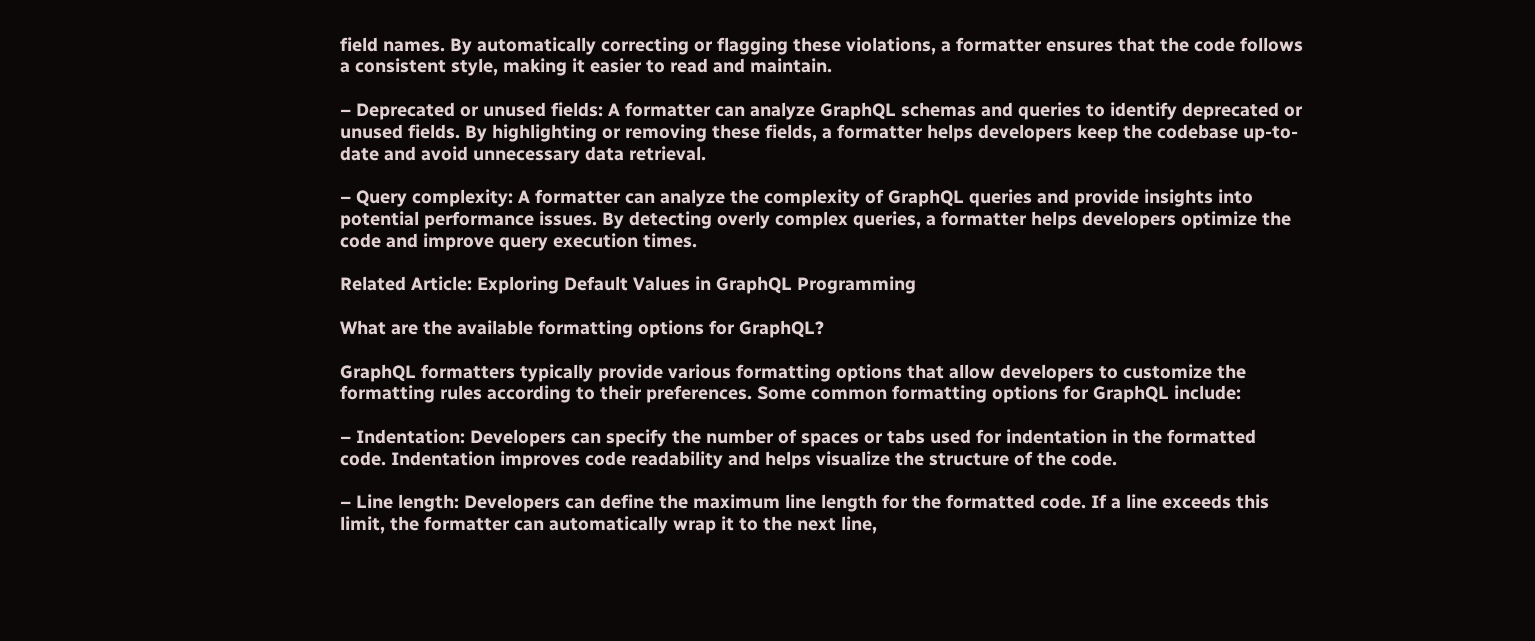field names. By automatically correcting or flagging these violations, a formatter ensures that the code follows a consistent style, making it easier to read and maintain.

– Deprecated or unused fields: A formatter can analyze GraphQL schemas and queries to identify deprecated or unused fields. By highlighting or removing these fields, a formatter helps developers keep the codebase up-to-date and avoid unnecessary data retrieval.

– Query complexity: A formatter can analyze the complexity of GraphQL queries and provide insights into potential performance issues. By detecting overly complex queries, a formatter helps developers optimize the code and improve query execution times.

Related Article: Exploring Default Values in GraphQL Programming

What are the available formatting options for GraphQL?

GraphQL formatters typically provide various formatting options that allow developers to customize the formatting rules according to their preferences. Some common formatting options for GraphQL include:

– Indentation: Developers can specify the number of spaces or tabs used for indentation in the formatted code. Indentation improves code readability and helps visualize the structure of the code.

– Line length: Developers can define the maximum line length for the formatted code. If a line exceeds this limit, the formatter can automatically wrap it to the next line,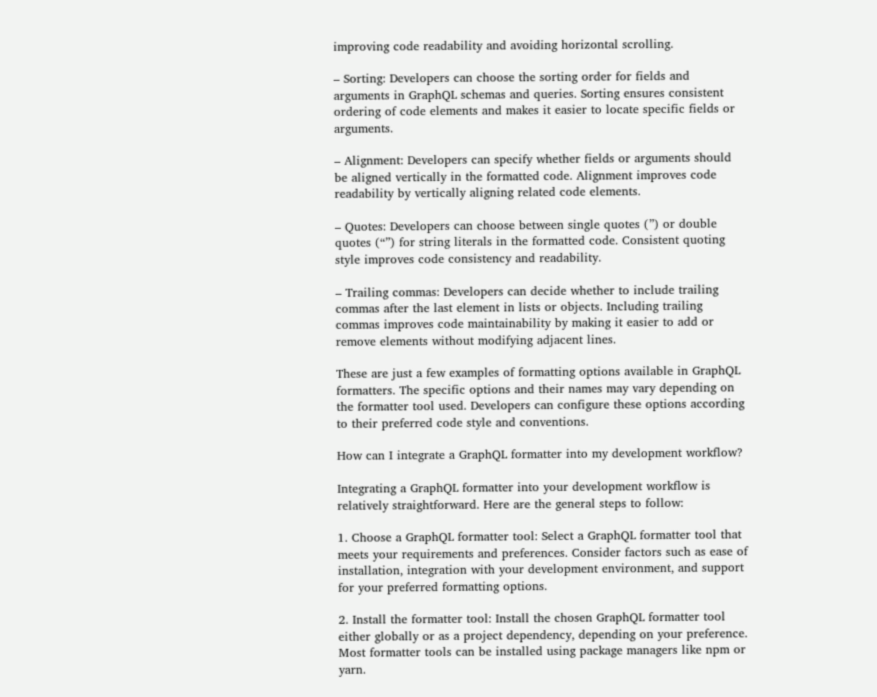improving code readability and avoiding horizontal scrolling.

– Sorting: Developers can choose the sorting order for fields and arguments in GraphQL schemas and queries. Sorting ensures consistent ordering of code elements and makes it easier to locate specific fields or arguments.

– Alignment: Developers can specify whether fields or arguments should be aligned vertically in the formatted code. Alignment improves code readability by vertically aligning related code elements.

– Quotes: Developers can choose between single quotes (”) or double quotes (“”) for string literals in the formatted code. Consistent quoting style improves code consistency and readability.

– Trailing commas: Developers can decide whether to include trailing commas after the last element in lists or objects. Including trailing commas improves code maintainability by making it easier to add or remove elements without modifying adjacent lines.

These are just a few examples of formatting options available in GraphQL formatters. The specific options and their names may vary depending on the formatter tool used. Developers can configure these options according to their preferred code style and conventions.

How can I integrate a GraphQL formatter into my development workflow?

Integrating a GraphQL formatter into your development workflow is relatively straightforward. Here are the general steps to follow:

1. Choose a GraphQL formatter tool: Select a GraphQL formatter tool that meets your requirements and preferences. Consider factors such as ease of installation, integration with your development environment, and support for your preferred formatting options.

2. Install the formatter tool: Install the chosen GraphQL formatter tool either globally or as a project dependency, depending on your preference. Most formatter tools can be installed using package managers like npm or yarn.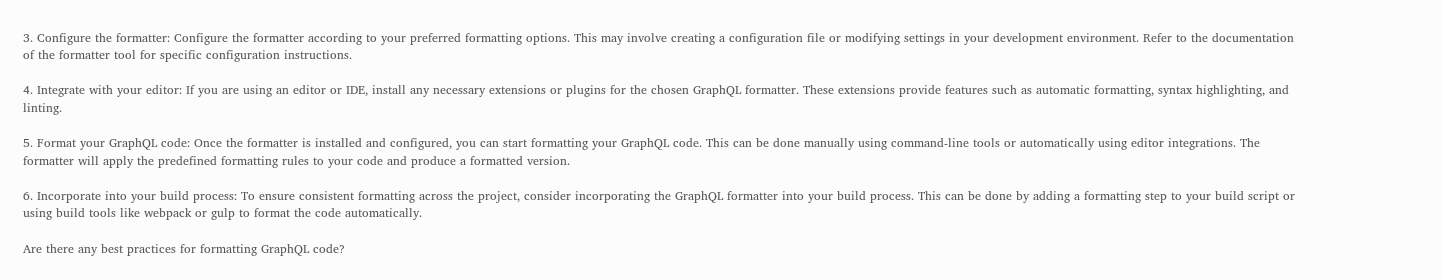3. Configure the formatter: Configure the formatter according to your preferred formatting options. This may involve creating a configuration file or modifying settings in your development environment. Refer to the documentation of the formatter tool for specific configuration instructions.

4. Integrate with your editor: If you are using an editor or IDE, install any necessary extensions or plugins for the chosen GraphQL formatter. These extensions provide features such as automatic formatting, syntax highlighting, and linting.

5. Format your GraphQL code: Once the formatter is installed and configured, you can start formatting your GraphQL code. This can be done manually using command-line tools or automatically using editor integrations. The formatter will apply the predefined formatting rules to your code and produce a formatted version.

6. Incorporate into your build process: To ensure consistent formatting across the project, consider incorporating the GraphQL formatter into your build process. This can be done by adding a formatting step to your build script or using build tools like webpack or gulp to format the code automatically.

Are there any best practices for formatting GraphQL code?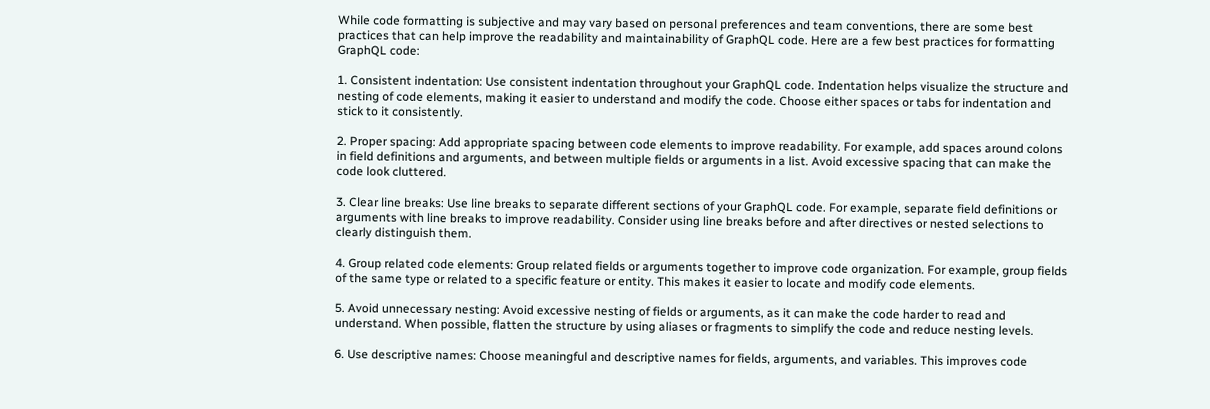While code formatting is subjective and may vary based on personal preferences and team conventions, there are some best practices that can help improve the readability and maintainability of GraphQL code. Here are a few best practices for formatting GraphQL code:

1. Consistent indentation: Use consistent indentation throughout your GraphQL code. Indentation helps visualize the structure and nesting of code elements, making it easier to understand and modify the code. Choose either spaces or tabs for indentation and stick to it consistently.

2. Proper spacing: Add appropriate spacing between code elements to improve readability. For example, add spaces around colons in field definitions and arguments, and between multiple fields or arguments in a list. Avoid excessive spacing that can make the code look cluttered.

3. Clear line breaks: Use line breaks to separate different sections of your GraphQL code. For example, separate field definitions or arguments with line breaks to improve readability. Consider using line breaks before and after directives or nested selections to clearly distinguish them.

4. Group related code elements: Group related fields or arguments together to improve code organization. For example, group fields of the same type or related to a specific feature or entity. This makes it easier to locate and modify code elements.

5. Avoid unnecessary nesting: Avoid excessive nesting of fields or arguments, as it can make the code harder to read and understand. When possible, flatten the structure by using aliases or fragments to simplify the code and reduce nesting levels.

6. Use descriptive names: Choose meaningful and descriptive names for fields, arguments, and variables. This improves code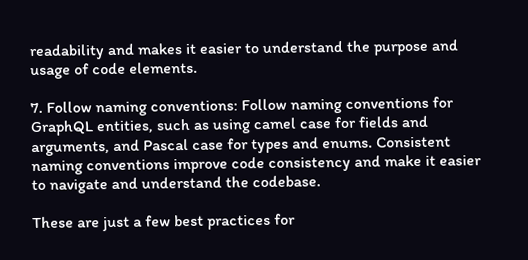readability and makes it easier to understand the purpose and usage of code elements.

7. Follow naming conventions: Follow naming conventions for GraphQL entities, such as using camel case for fields and arguments, and Pascal case for types and enums. Consistent naming conventions improve code consistency and make it easier to navigate and understand the codebase.

These are just a few best practices for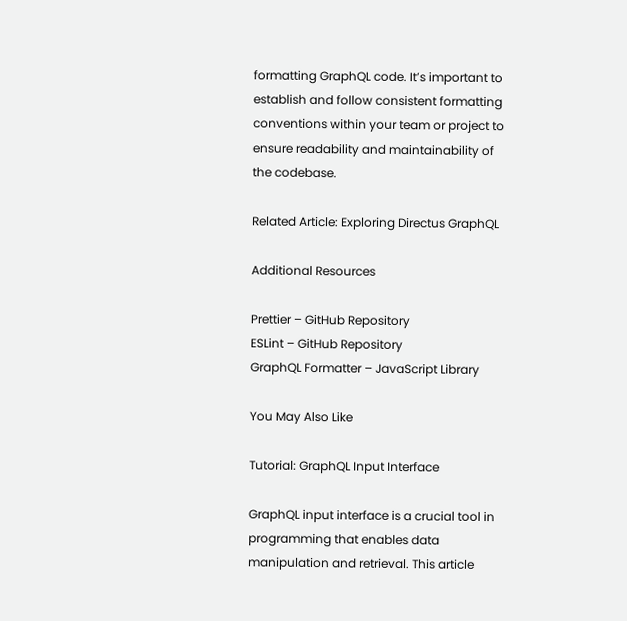formatting GraphQL code. It’s important to establish and follow consistent formatting conventions within your team or project to ensure readability and maintainability of the codebase.

Related Article: Exploring Directus GraphQL

Additional Resources

Prettier – GitHub Repository
ESLint – GitHub Repository
GraphQL Formatter – JavaScript Library

You May Also Like

Tutorial: GraphQL Input Interface

GraphQL input interface is a crucial tool in programming that enables data manipulation and retrieval. This article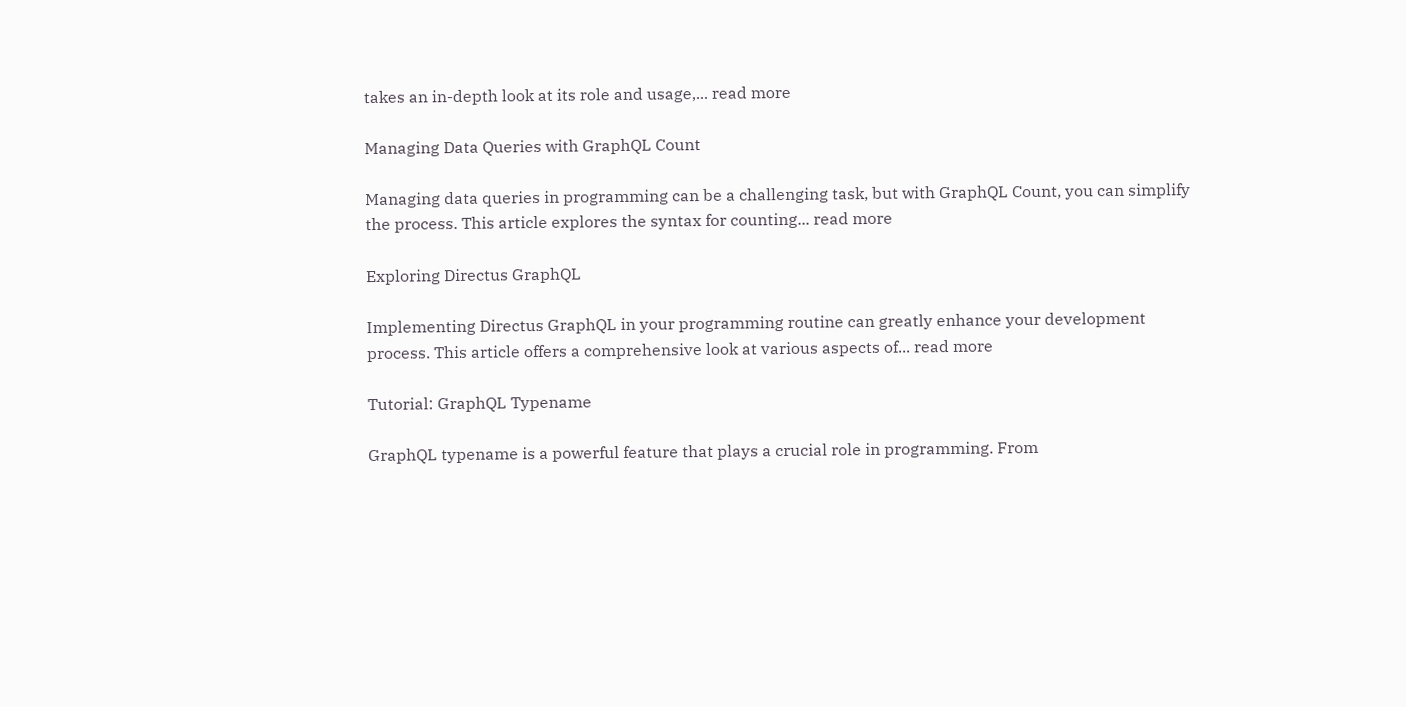takes an in-depth look at its role and usage,... read more

Managing Data Queries with GraphQL Count

Managing data queries in programming can be a challenging task, but with GraphQL Count, you can simplify the process. This article explores the syntax for counting... read more

Exploring Directus GraphQL

Implementing Directus GraphQL in your programming routine can greatly enhance your development process. This article offers a comprehensive look at various aspects of... read more

Tutorial: GraphQL Typename

GraphQL typename is a powerful feature that plays a crucial role in programming. From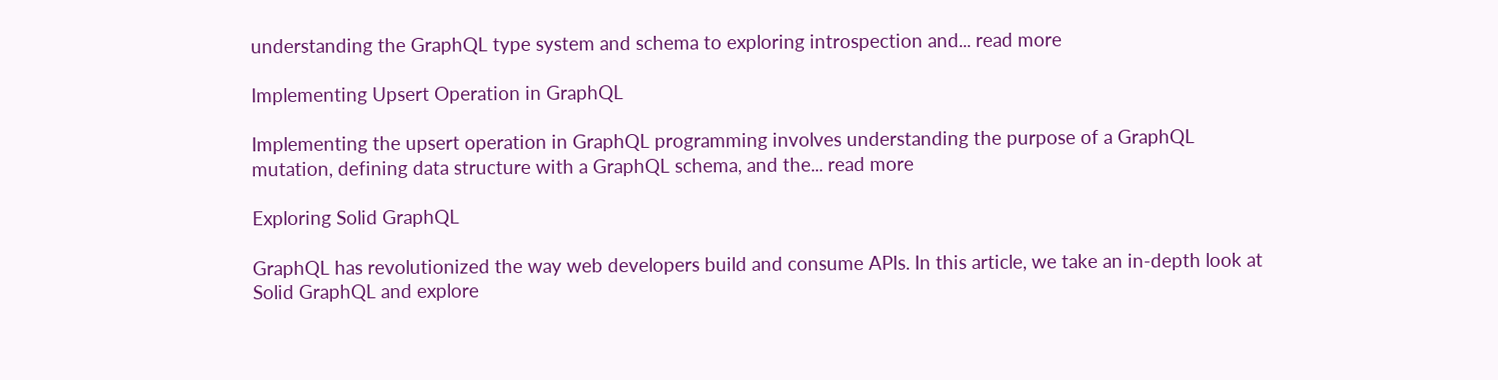understanding the GraphQL type system and schema to exploring introspection and... read more

Implementing Upsert Operation in GraphQL

Implementing the upsert operation in GraphQL programming involves understanding the purpose of a GraphQL mutation, defining data structure with a GraphQL schema, and the... read more

Exploring Solid GraphQL

GraphQL has revolutionized the way web developers build and consume APIs. In this article, we take an in-depth look at Solid GraphQL and explore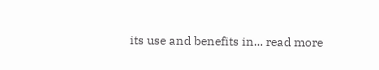its use and benefits in... read more